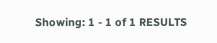Showing: 1 - 1 of 1 RESULTS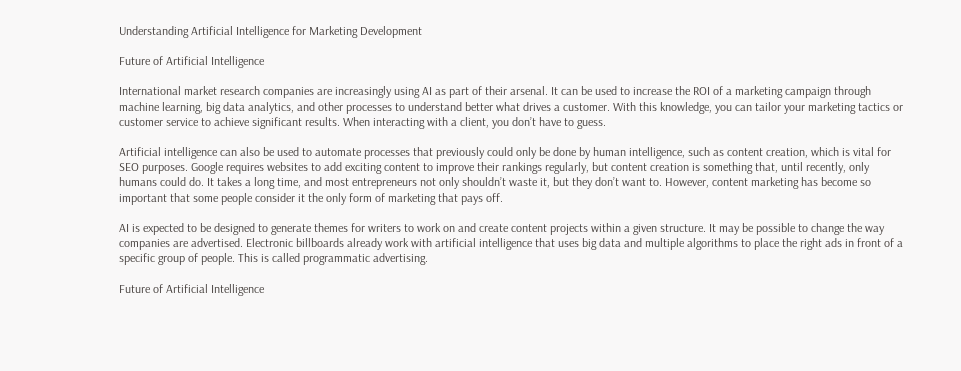Understanding Artificial Intelligence for Marketing Development

Future of Artificial Intelligence

International market research companies are increasingly using AI as part of their arsenal. It can be used to increase the ROI of a marketing campaign through machine learning, big data analytics, and other processes to understand better what drives a customer. With this knowledge, you can tailor your marketing tactics or customer service to achieve significant results. When interacting with a client, you don’t have to guess.

Artificial intelligence can also be used to automate processes that previously could only be done by human intelligence, such as content creation, which is vital for SEO purposes. Google requires websites to add exciting content to improve their rankings regularly, but content creation is something that, until recently, only humans could do. It takes a long time, and most entrepreneurs not only shouldn’t waste it, but they don’t want to. However, content marketing has become so important that some people consider it the only form of marketing that pays off.

AI is expected to be designed to generate themes for writers to work on and create content projects within a given structure. It may be possible to change the way companies are advertised. Electronic billboards already work with artificial intelligence that uses big data and multiple algorithms to place the right ads in front of a specific group of people. This is called programmatic advertising.

Future of Artificial Intelligence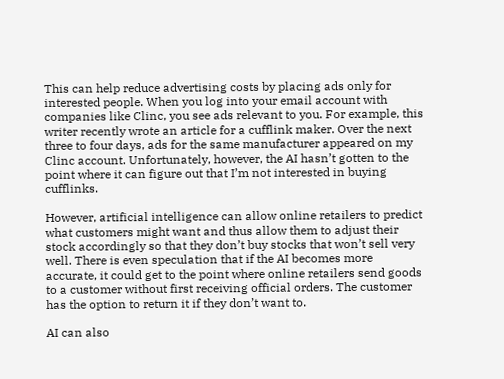This can help reduce advertising costs by placing ads only for interested people. When you log into your email account with companies like Clinc, you see ads relevant to you. For example, this writer recently wrote an article for a cufflink maker. Over the next three to four days, ads for the same manufacturer appeared on my Clinc account. Unfortunately, however, the AI hasn’t gotten to the point where it can figure out that I’m not interested in buying cufflinks.

However, artificial intelligence can allow online retailers to predict what customers might want and thus allow them to adjust their stock accordingly so that they don’t buy stocks that won’t sell very well. There is even speculation that if the AI becomes more accurate, it could get to the point where online retailers send goods to a customer without first receiving official orders. The customer has the option to return it if they don’t want to.

AI can also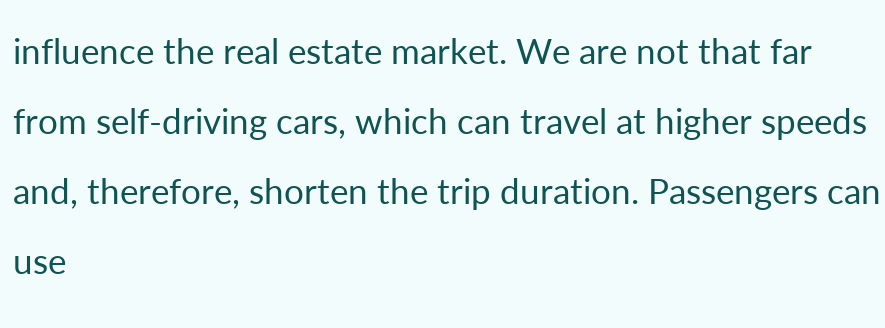influence the real estate market. We are not that far from self-driving cars, which can travel at higher speeds and, therefore, shorten the trip duration. Passengers can use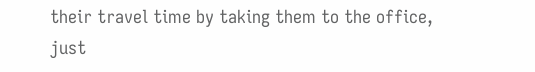their travel time by taking them to the office, just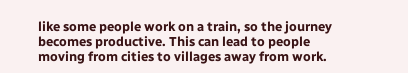like some people work on a train, so the journey becomes productive. This can lead to people moving from cities to villages away from work.